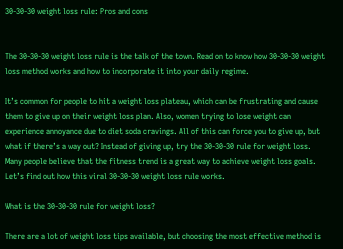30-30-30 weight loss rule: Pros and cons


The 30-30-30 weight loss rule is the talk of the town. Read on to know how 30-30-30 weight loss method works and how to incorporate it into your daily regime.

It’s common for people to hit a weight loss plateau, which can be frustrating and cause them to give up on their weight loss plan. Also, women trying to lose weight can experience annoyance due to diet soda cravings. All of this can force you to give up, but what if there’s a way out? Instead of giving up, try the 30-30-30 rule for weight loss. Many people believe that the fitness trend is a great way to achieve weight loss goals. Let’s find out how this viral 30-30-30 weight loss rule works.

What is the 30-30-30 rule for weight loss?

There are a lot of weight loss tips available, but choosing the most effective method is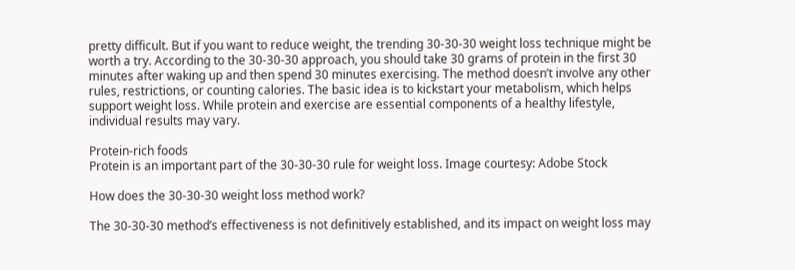pretty difficult. But if you want to reduce weight, the trending 30-30-30 weight loss technique might be worth a try. According to the 30-30-30 approach, you should take 30 grams of protein in the first 30 minutes after waking up and then spend 30 minutes exercising. The method doesn’t involve any other rules, restrictions, or counting calories. The basic idea is to kickstart your metabolism, which helps support weight loss. While protein and exercise are essential components of a healthy lifestyle, individual results may vary.

Protein-rich foods
Protein is an important part of the 30-30-30 rule for weight loss. Image courtesy: Adobe Stock

How does the 30-30-30 weight loss method work?

The 30-30-30 method’s effectiveness is not definitively established, and its impact on weight loss may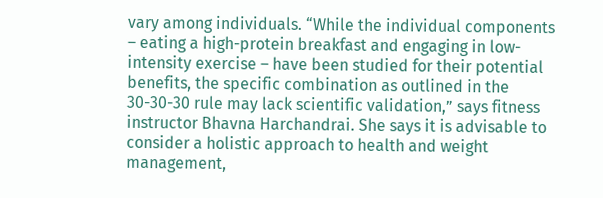vary among individuals. “While the individual components – eating a high-protein breakfast and engaging in low-intensity exercise – have been studied for their potential benefits, the specific combination as outlined in the 30-30-30 rule may lack scientific validation,” says fitness instructor Bhavna Harchandrai. She says it is advisable to consider a holistic approach to health and weight management,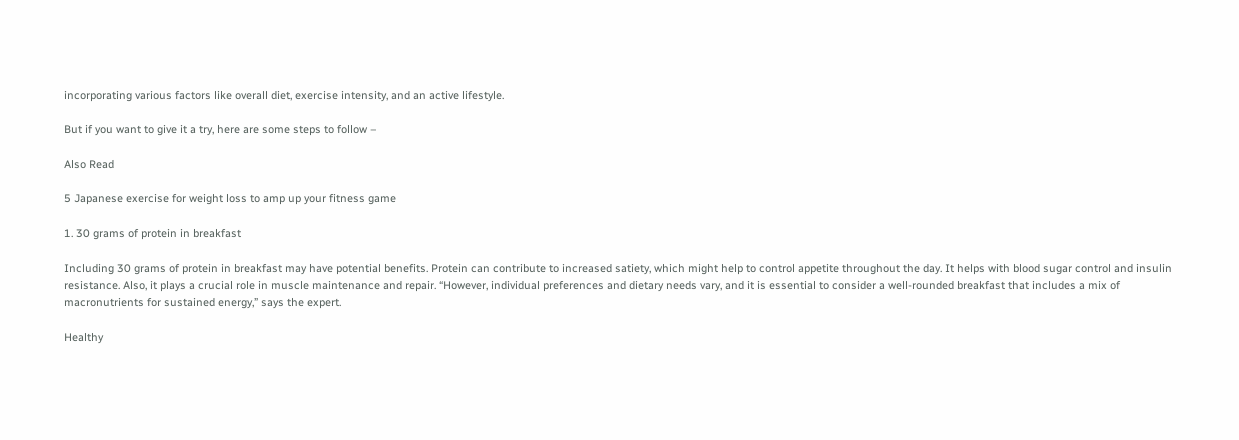incorporating various factors like overall diet, exercise intensity, and an active lifestyle.

But if you want to give it a try, here are some steps to follow –

Also Read

5 Japanese exercise for weight loss to amp up your fitness game

1. 30 grams of protein in breakfast

Including 30 grams of protein in breakfast may have potential benefits. Protein can contribute to increased satiety, which might help to control appetite throughout the day. It helps with blood sugar control and insulin resistance. Also, it plays a crucial role in muscle maintenance and repair. “However, individual preferences and dietary needs vary, and it is essential to consider a well-rounded breakfast that includes a mix of macronutrients for sustained energy,” says the expert.

Healthy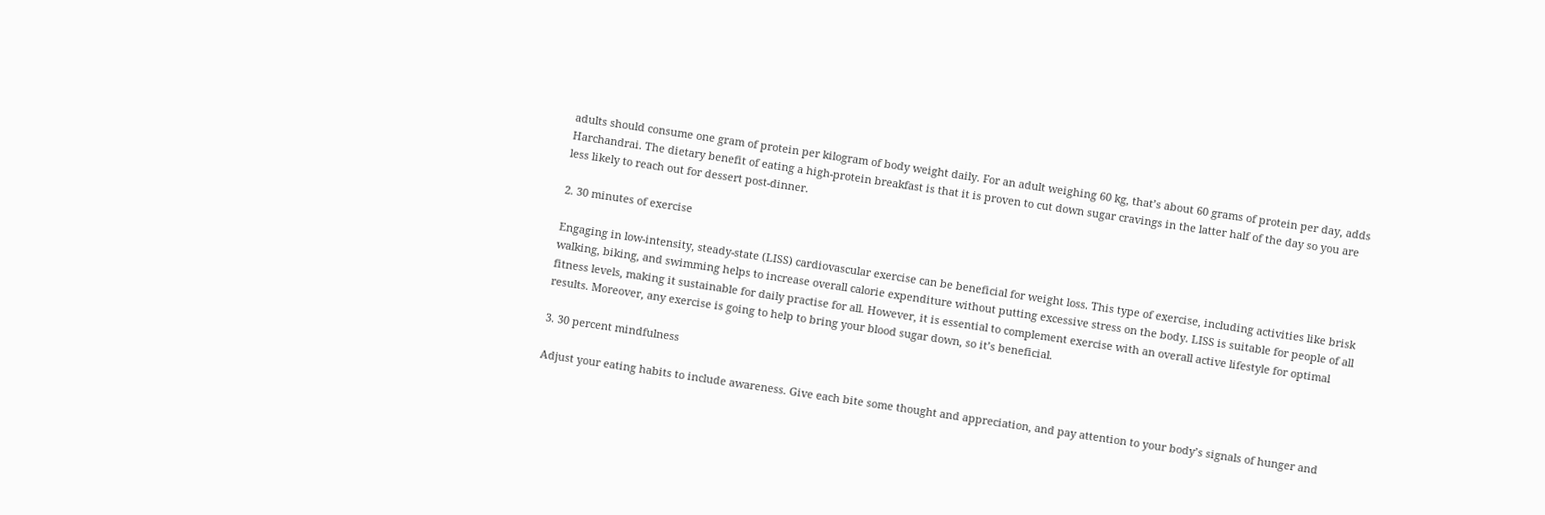adults should consume one gram of protein per kilogram of body weight daily. For an adult weighing 60 kg, that’s about 60 grams of protein per day, adds Harchandrai. The dietary benefit of eating a high-protein breakfast is that it is proven to cut down sugar cravings in the latter half of the day so you are less likely to reach out for dessert post-dinner.

2. 30 minutes of exercise

Engaging in low-intensity, steady-state (LISS) cardiovascular exercise can be beneficial for weight loss. This type of exercise, including activities like brisk walking, biking, and swimming helps to increase overall calorie expenditure without putting excessive stress on the body. LISS is suitable for people of all fitness levels, making it sustainable for daily practise for all. However, it is essential to complement exercise with an overall active lifestyle for optimal results. Moreover, any exercise is going to help to bring your blood sugar down, so it’s beneficial.

3. 30 percent mindfulness

Adjust your eating habits to include awareness. Give each bite some thought and appreciation, and pay attention to your body’s signals of hunger and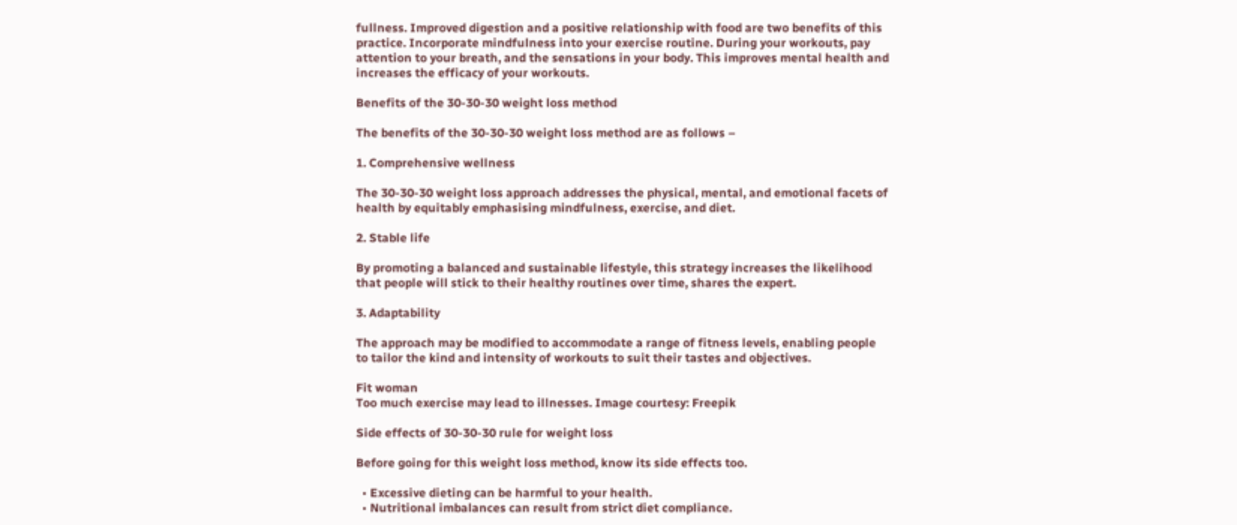fullness. Improved digestion and a positive relationship with food are two benefits of this practice. Incorporate mindfulness into your exercise routine. During your workouts, pay attention to your breath, and the sensations in your body. This improves mental health and increases the efficacy of your workouts.

Benefits of the 30-30-30 weight loss method

The benefits of the 30-30-30 weight loss method are as follows –

1. Comprehensive wellness

The 30-30-30 weight loss approach addresses the physical, mental, and emotional facets of health by equitably emphasising mindfulness, exercise, and diet.

2. Stable life

By promoting a balanced and sustainable lifestyle, this strategy increases the likelihood that people will stick to their healthy routines over time, shares the expert.

3. Adaptability

The approach may be modified to accommodate a range of fitness levels, enabling people to tailor the kind and intensity of workouts to suit their tastes and objectives.

Fit woman
Too much exercise may lead to illnesses. Image courtesy: Freepik

Side effects of 30-30-30 rule for weight loss

Before going for this weight loss method, know its side effects too.

  • Excessive dieting can be harmful to your health.
  • Nutritional imbalances can result from strict diet compliance.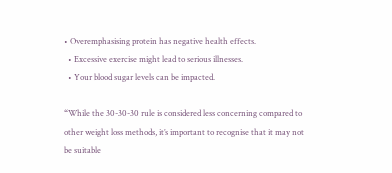• Overemphasising protein has negative health effects.
  • Excessive exercise might lead to serious illnesses.
  • Your blood sugar levels can be impacted.

“While the 30-30-30 rule is considered less concerning compared to other weight loss methods, it’s important to recognise that it may not be suitable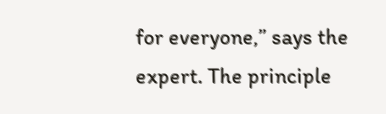for everyone,” says the expert. The principle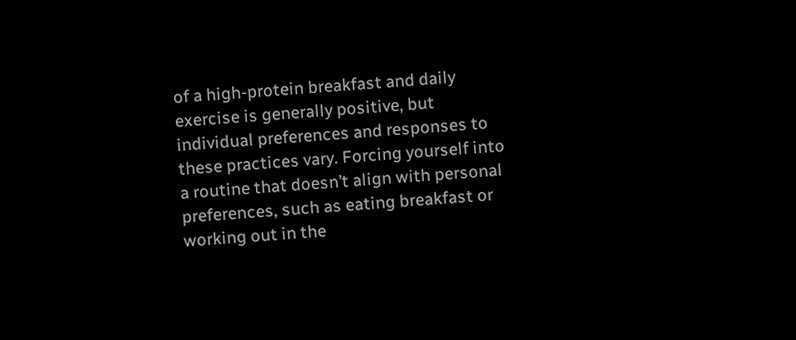of a high-protein breakfast and daily exercise is generally positive, but individual preferences and responses to these practices vary. Forcing yourself into a routine that doesn’t align with personal preferences, such as eating breakfast or working out in the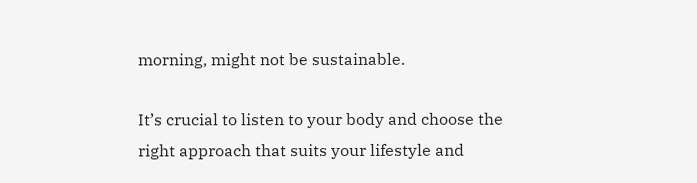morning, might not be sustainable.

It’s crucial to listen to your body and choose the right approach that suits your lifestyle and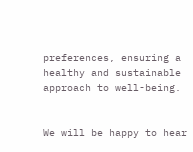preferences, ensuring a healthy and sustainable approach to well-being.


We will be happy to hear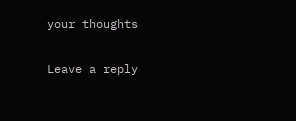your thoughts

Leave a reply